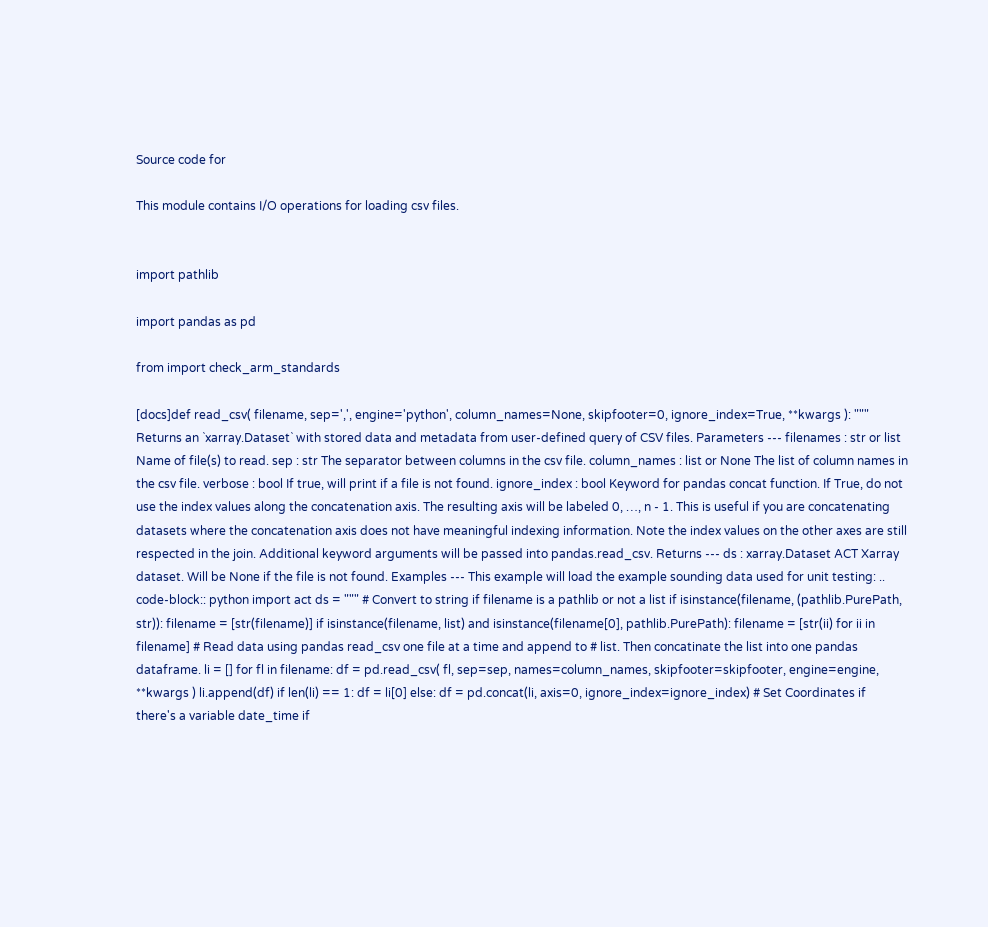Source code for

This module contains I/O operations for loading csv files.


import pathlib

import pandas as pd

from import check_arm_standards

[docs]def read_csv( filename, sep=',', engine='python', column_names=None, skipfooter=0, ignore_index=True, **kwargs ): """ Returns an `xarray.Dataset` with stored data and metadata from user-defined query of CSV files. Parameters --- filenames : str or list Name of file(s) to read. sep : str The separator between columns in the csv file. column_names : list or None The list of column names in the csv file. verbose : bool If true, will print if a file is not found. ignore_index : bool Keyword for pandas concat function. If True, do not use the index values along the concatenation axis. The resulting axis will be labeled 0, …, n - 1. This is useful if you are concatenating datasets where the concatenation axis does not have meaningful indexing information. Note the index values on the other axes are still respected in the join. Additional keyword arguments will be passed into pandas.read_csv. Returns --- ds : xarray.Dataset ACT Xarray dataset. Will be None if the file is not found. Examples --- This example will load the example sounding data used for unit testing: .. code-block:: python import act ds = """ # Convert to string if filename is a pathlib or not a list if isinstance(filename, (pathlib.PurePath, str)): filename = [str(filename)] if isinstance(filename, list) and isinstance(filename[0], pathlib.PurePath): filename = [str(ii) for ii in filename] # Read data using pandas read_csv one file at a time and append to # list. Then concatinate the list into one pandas dataframe. li = [] for fl in filename: df = pd.read_csv( fl, sep=sep, names=column_names, skipfooter=skipfooter, engine=engine, **kwargs ) li.append(df) if len(li) == 1: df = li[0] else: df = pd.concat(li, axis=0, ignore_index=ignore_index) # Set Coordinates if there's a variable date_time if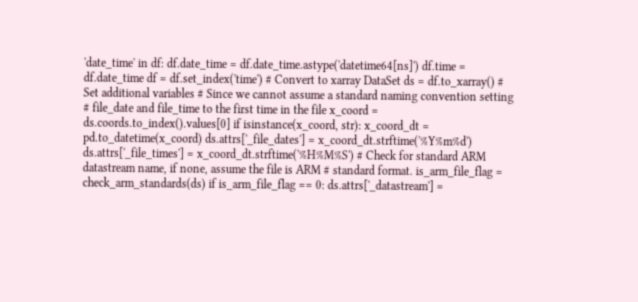'date_time' in df: df.date_time = df.date_time.astype('datetime64[ns]') df.time = df.date_time df = df.set_index('time') # Convert to xarray DataSet ds = df.to_xarray() # Set additional variables # Since we cannot assume a standard naming convention setting # file_date and file_time to the first time in the file x_coord = ds.coords.to_index().values[0] if isinstance(x_coord, str): x_coord_dt = pd.to_datetime(x_coord) ds.attrs['_file_dates'] = x_coord_dt.strftime('%Y%m%d') ds.attrs['_file_times'] = x_coord_dt.strftime('%H%M%S') # Check for standard ARM datastream name, if none, assume the file is ARM # standard format. is_arm_file_flag = check_arm_standards(ds) if is_arm_file_flag == 0: ds.attrs['_datastream'] =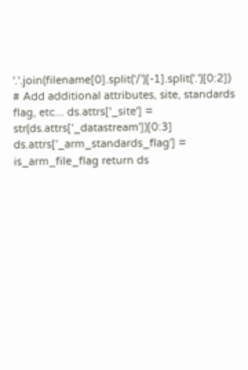'.'.join(filename[0].split('/')[-1].split('.')[0:2]) # Add additional attributes, site, standards flag, etc... ds.attrs['_site'] = str(ds.attrs['_datastream'])[0:3] ds.attrs['_arm_standards_flag'] = is_arm_file_flag return ds